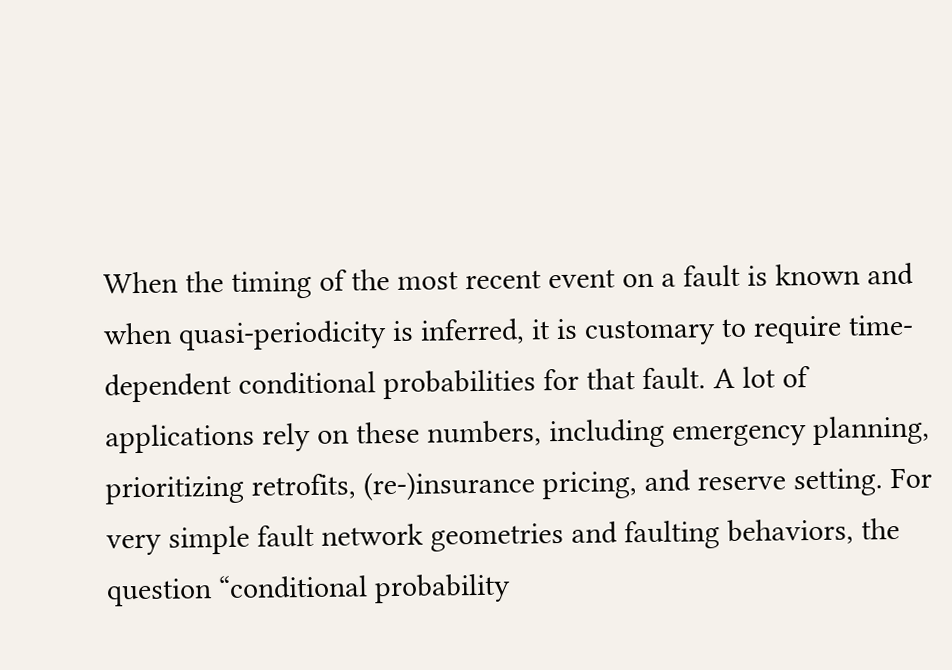When the timing of the most recent event on a fault is known and when quasi‐periodicity is inferred, it is customary to require time‐dependent conditional probabilities for that fault. A lot of applications rely on these numbers, including emergency planning, prioritizing retrofits, (re‐)insurance pricing, and reserve setting. For very simple fault network geometries and faulting behaviors, the question “conditional probability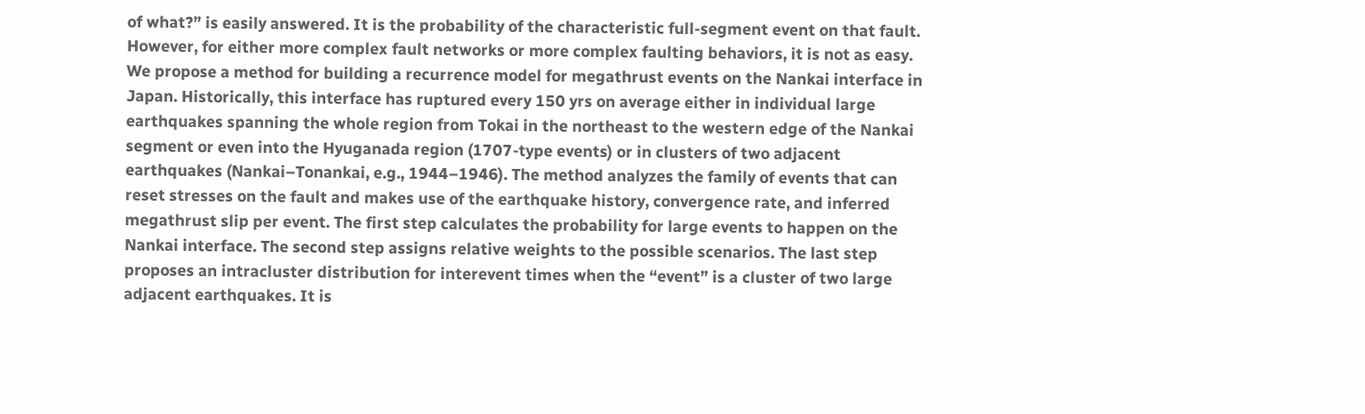of what?” is easily answered. It is the probability of the characteristic full‐segment event on that fault. However, for either more complex fault networks or more complex faulting behaviors, it is not as easy. We propose a method for building a recurrence model for megathrust events on the Nankai interface in Japan. Historically, this interface has ruptured every 150 yrs on average either in individual large earthquakes spanning the whole region from Tokai in the northeast to the western edge of the Nankai segment or even into the Hyuganada region (1707‐type events) or in clusters of two adjacent earthquakes (Nankai–Tonankai, e.g., 1944–1946). The method analyzes the family of events that can reset stresses on the fault and makes use of the earthquake history, convergence rate, and inferred megathrust slip per event. The first step calculates the probability for large events to happen on the Nankai interface. The second step assigns relative weights to the possible scenarios. The last step proposes an intracluster distribution for interevent times when the “event” is a cluster of two large adjacent earthquakes. It is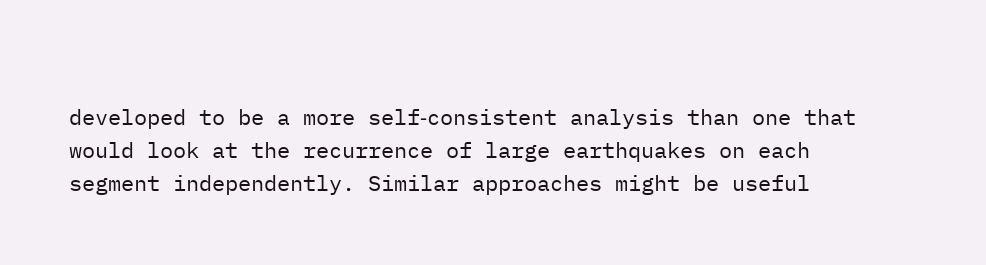developed to be a more self‐consistent analysis than one that would look at the recurrence of large earthquakes on each segment independently. Similar approaches might be useful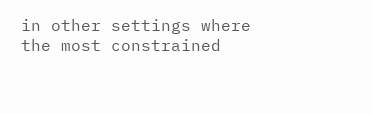in other settings where the most constrained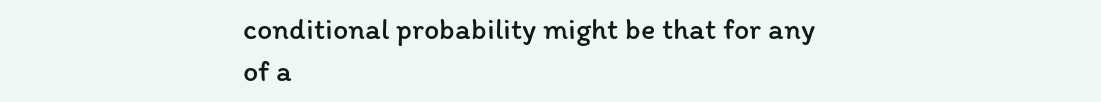conditional probability might be that for any of a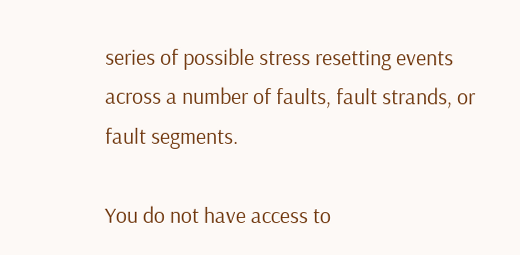series of possible stress resetting events across a number of faults, fault strands, or fault segments.

You do not have access to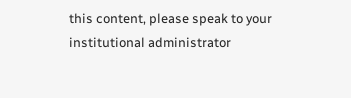this content, please speak to your institutional administrator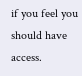if you feel you should have access.